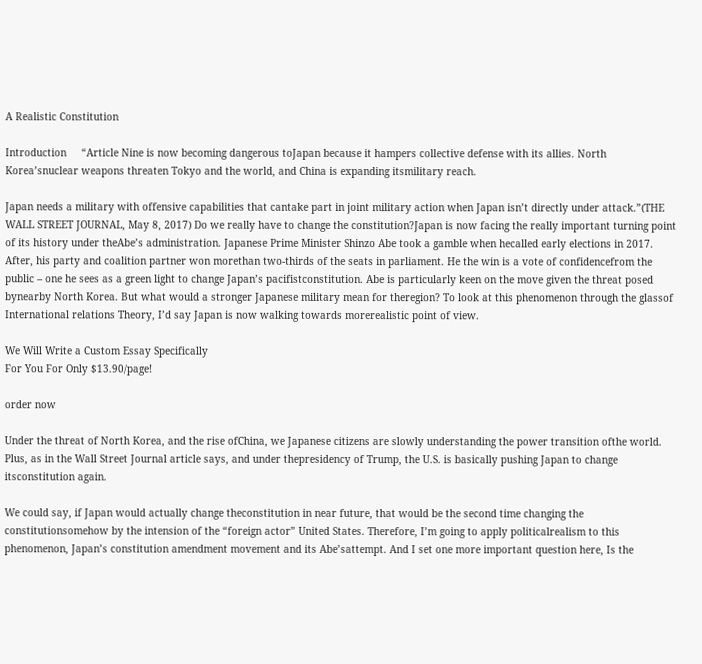A Realistic Constitution

Introduction     “Article Nine is now becoming dangerous toJapan because it hampers collective defense with its allies. North Korea’snuclear weapons threaten Tokyo and the world, and China is expanding itsmilitary reach.

Japan needs a military with offensive capabilities that cantake part in joint military action when Japan isn’t directly under attack.”(THE WALL STREET JOURNAL, May 8, 2017) Do we really have to change the constitution?Japan is now facing the really important turning point of its history under theAbe’s administration. Japanese Prime Minister Shinzo Abe took a gamble when hecalled early elections in 2017. After, his party and coalition partner won morethan two-thirds of the seats in parliament. He the win is a vote of confidencefrom the public – one he sees as a green light to change Japan’s pacifistconstitution. Abe is particularly keen on the move given the threat posed bynearby North Korea. But what would a stronger Japanese military mean for theregion? To look at this phenomenon through the glassof International relations Theory, I’d say Japan is now walking towards morerealistic point of view.

We Will Write a Custom Essay Specifically
For You For Only $13.90/page!

order now

Under the threat of North Korea, and the rise ofChina, we Japanese citizens are slowly understanding the power transition ofthe world. Plus, as in the Wall Street Journal article says, and under thepresidency of Trump, the U.S. is basically pushing Japan to change itsconstitution again.

We could say, if Japan would actually change theconstitution in near future, that would be the second time changing the constitutionsomehow by the intension of the “foreign actor” United States. Therefore, I’m going to apply politicalrealism to this phenomenon, Japan’s constitution amendment movement and its Abe’sattempt. And I set one more important question here, Is the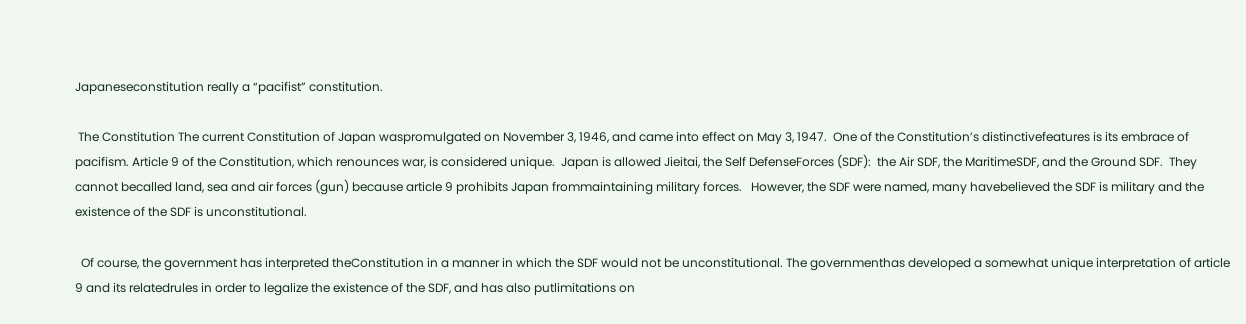Japaneseconstitution really a “pacifist” constitution.

 The Constitution The current Constitution of Japan waspromulgated on November 3, 1946, and came into effect on May 3, 1947.  One of the Constitution’s distinctivefeatures is its embrace of pacifism. Article 9 of the Constitution, which renounces war, is considered unique.  Japan is allowed Jieitai, the Self DefenseForces (SDF):  the Air SDF, the MaritimeSDF, and the Ground SDF.  They cannot becalled land, sea and air forces (gun) because article 9 prohibits Japan frommaintaining military forces.   However, the SDF were named, many havebelieved the SDF is military and the existence of the SDF is unconstitutional.

  Of course, the government has interpreted theConstitution in a manner in which the SDF would not be unconstitutional. The governmenthas developed a somewhat unique interpretation of article 9 and its relatedrules in order to legalize the existence of the SDF, and has also putlimitations on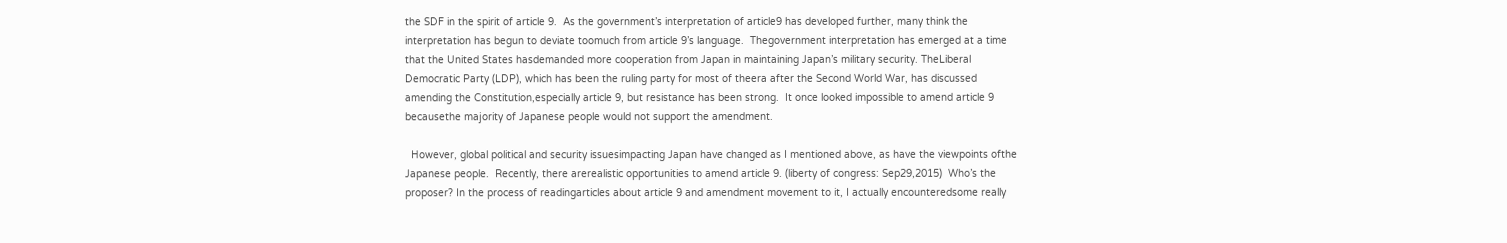the SDF in the spirit of article 9.  As the government’s interpretation of article9 has developed further, many think the interpretation has begun to deviate toomuch from article 9’s language.  Thegovernment interpretation has emerged at a time that the United States hasdemanded more cooperation from Japan in maintaining Japan’s military security. TheLiberal Democratic Party (LDP), which has been the ruling party for most of theera after the Second World War, has discussed amending the Constitution,especially article 9, but resistance has been strong.  It once looked impossible to amend article 9 becausethe majority of Japanese people would not support the amendment.

  However, global political and security issuesimpacting Japan have changed as I mentioned above, as have the viewpoints ofthe Japanese people.  Recently, there arerealistic opportunities to amend article 9. (liberty of congress: Sep29,2015)  Who’s the proposer? In the process of readingarticles about article 9 and amendment movement to it, I actually encounteredsome really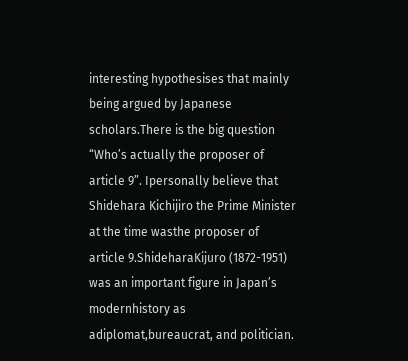interesting hypothesises that mainly being argued by Japanese scholars.There is the big question “Who’s actually the proposer of article 9”. Ipersonally believe that Shidehara Kichijiro the Prime Minister at the time wasthe proposer of article 9.ShideharaKijuro (1872-1951) was an important figure in Japan’s modernhistory as adiplomat,bureaucrat, and politician.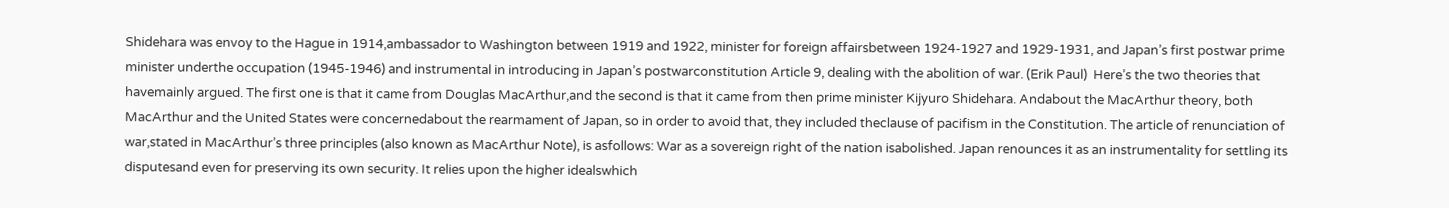Shidehara was envoy to the Hague in 1914,ambassador to Washington between 1919 and 1922, minister for foreign affairsbetween 1924-1927 and 1929-1931, and Japan’s first postwar prime minister underthe occupation (1945-1946) and instrumental in introducing in Japan’s postwarconstitution Article 9, dealing with the abolition of war. (Erik Paul)  Here’s the two theories that havemainly argued. The first one is that it came from Douglas MacArthur,and the second is that it came from then prime minister Kijyuro Shidehara. Andabout the MacArthur theory, both MacArthur and the United States were concernedabout the rearmament of Japan, so in order to avoid that, they included theclause of pacifism in the Constitution. The article of renunciation of war,stated in MacArthur’s three principles (also known as MacArthur Note), is asfollows: War as a sovereign right of the nation isabolished. Japan renounces it as an instrumentality for settling its disputesand even for preserving its own security. It relies upon the higher idealswhich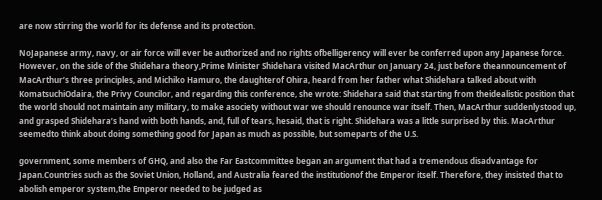are now stirring the world for its defense and its protection.

NoJapanese army, navy, or air force will ever be authorized and no rights ofbelligerency will ever be conferred upon any Japanese force. However, on the side of the Shidehara theory,Prime Minister Shidehara visited MacArthur on January 24, just before theannouncement of MacArthur’s three principles, and Michiko Hamuro, the daughterof Ohira, heard from her father what Shidehara talked about with KomatsuchiOdaira, the Privy Councilor, and regarding this conference, she wrote: Shidehara said that starting from theidealistic position that the world should not maintain any military, to make asociety without war we should renounce war itself. Then, MacArthur suddenlystood up, and grasped Shidehara’s hand with both hands, and, full of tears, hesaid, that is right. Shidehara was a little surprised by this. MacArthur seemedto think about doing something good for Japan as much as possible, but someparts of the U.S.

government, some members of GHQ, and also the Far Eastcommittee began an argument that had a tremendous disadvantage for Japan.Countries such as the Soviet Union, Holland, and Australia feared the institutionof the Emperor itself. Therefore, they insisted that to abolish emperor system,the Emperor needed to be judged as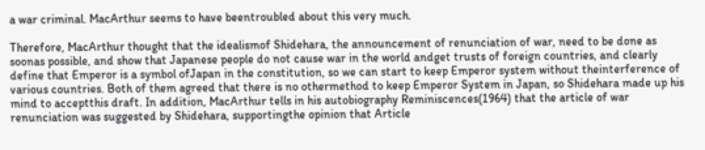a war criminal. MacArthur seems to have beentroubled about this very much.

Therefore, MacArthur thought that the idealismof Shidehara, the announcement of renunciation of war, need to be done as soonas possible, and show that Japanese people do not cause war in the world andget trusts of foreign countries, and clearly define that Emperor is a symbol ofJapan in the constitution, so we can start to keep Emperor system without theinterference of various countries. Both of them agreed that there is no othermethod to keep Emperor System in Japan, so Shidehara made up his mind to acceptthis draft. In addition, MacArthur tells in his autobiography Reminiscences(1964) that the article of war renunciation was suggested by Shidehara, supportingthe opinion that Article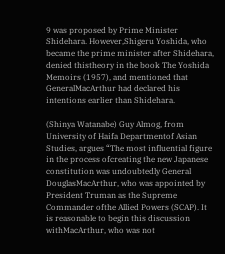9 was proposed by Prime Minister Shidehara. However,Shigeru Yoshida, who became the prime minister after Shidehara, denied thistheory in the book The Yoshida Memoirs (1957), and mentioned that GeneralMacArthur had declared his intentions earlier than Shidehara.

(Shinya Watanabe) Guy Almog, from University of Haifa Departmentof Asian Studies, argues “The most influential figure in the process ofcreating the new Japanese constitution was undoubtedly General DouglasMacArthur, who was appointed by President Truman as the Supreme Commander ofthe Allied Powers (SCAP). It is reasonable to begin this discussion withMacArthur, who was not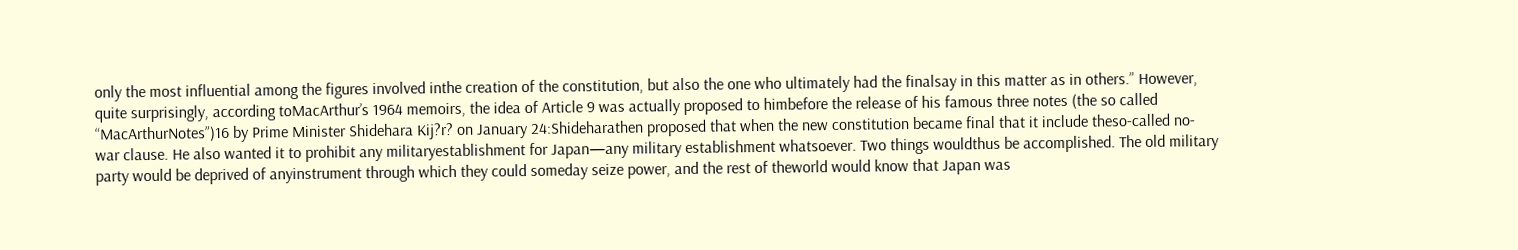only the most influential among the figures involved inthe creation of the constitution, but also the one who ultimately had the finalsay in this matter as in others.” However, quite surprisingly, according toMacArthur’s 1964 memoirs, the idea of Article 9 was actually proposed to himbefore the release of his famous three notes (the so called “MacArthurNotes”)16 by Prime Minister Shidehara Kij?r? on January 24:Shideharathen proposed that when the new constitution became final that it include theso-called no-war clause. He also wanted it to prohibit any militaryestablishment for Japan—any military establishment whatsoever. Two things wouldthus be accomplished. The old military party would be deprived of anyinstrument through which they could someday seize power, and the rest of theworld would know that Japan was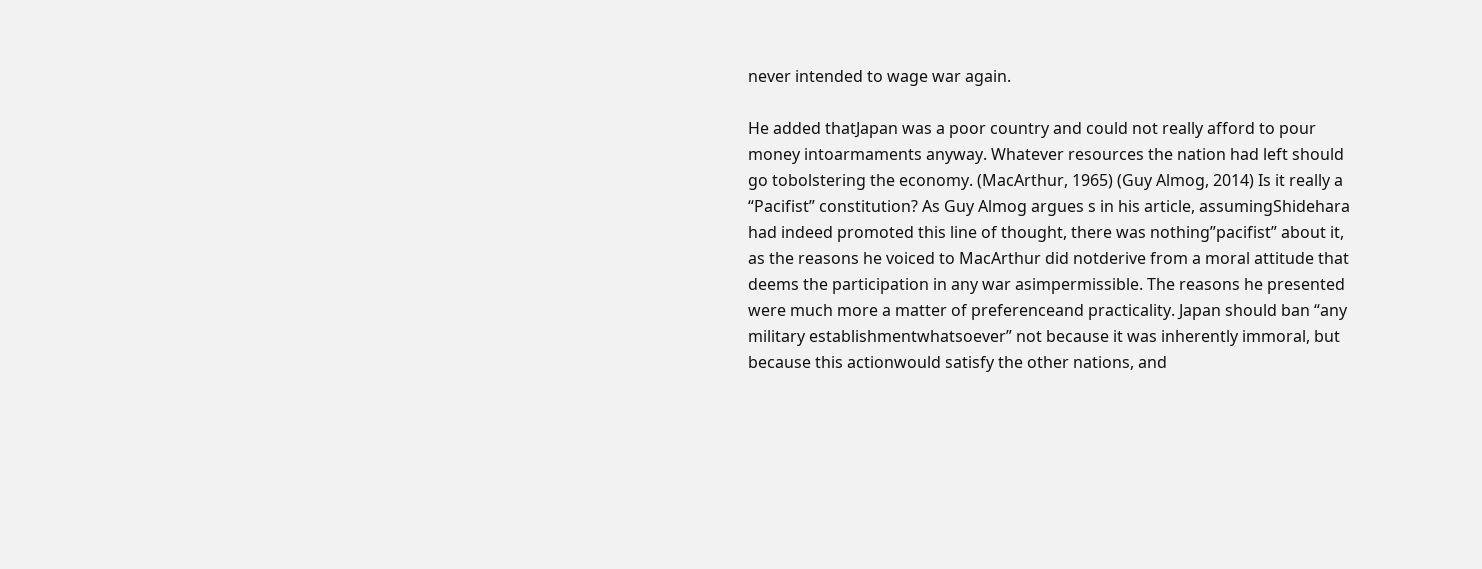never intended to wage war again.

He added thatJapan was a poor country and could not really afford to pour money intoarmaments anyway. Whatever resources the nation had left should go tobolstering the economy. (MacArthur, 1965) (Guy Almog, 2014) Is it really a “Pacifist” constitution? As Guy Almog argues s in his article, assumingShidehara had indeed promoted this line of thought, there was nothing”pacifist” about it, as the reasons he voiced to MacArthur did notderive from a moral attitude that deems the participation in any war asimpermissible. The reasons he presented were much more a matter of preferenceand practicality. Japan should ban “any military establishmentwhatsoever” not because it was inherently immoral, but because this actionwould satisfy the other nations, and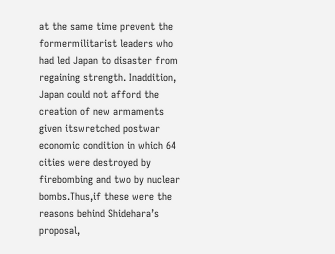at the same time prevent the formermilitarist leaders who had led Japan to disaster from regaining strength. Inaddition, Japan could not afford the creation of new armaments given itswretched postwar economic condition in which 64 cities were destroyed by firebombing and two by nuclear bombs.Thus,if these were the reasons behind Shidehara’s proposal,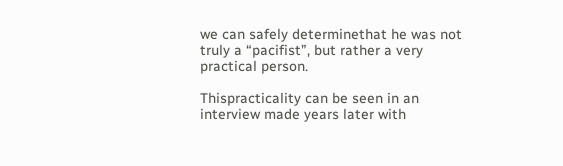we can safely determinethat he was not truly a “pacifist”, but rather a very practical person.

Thispracticality can be seen in an interview made years later with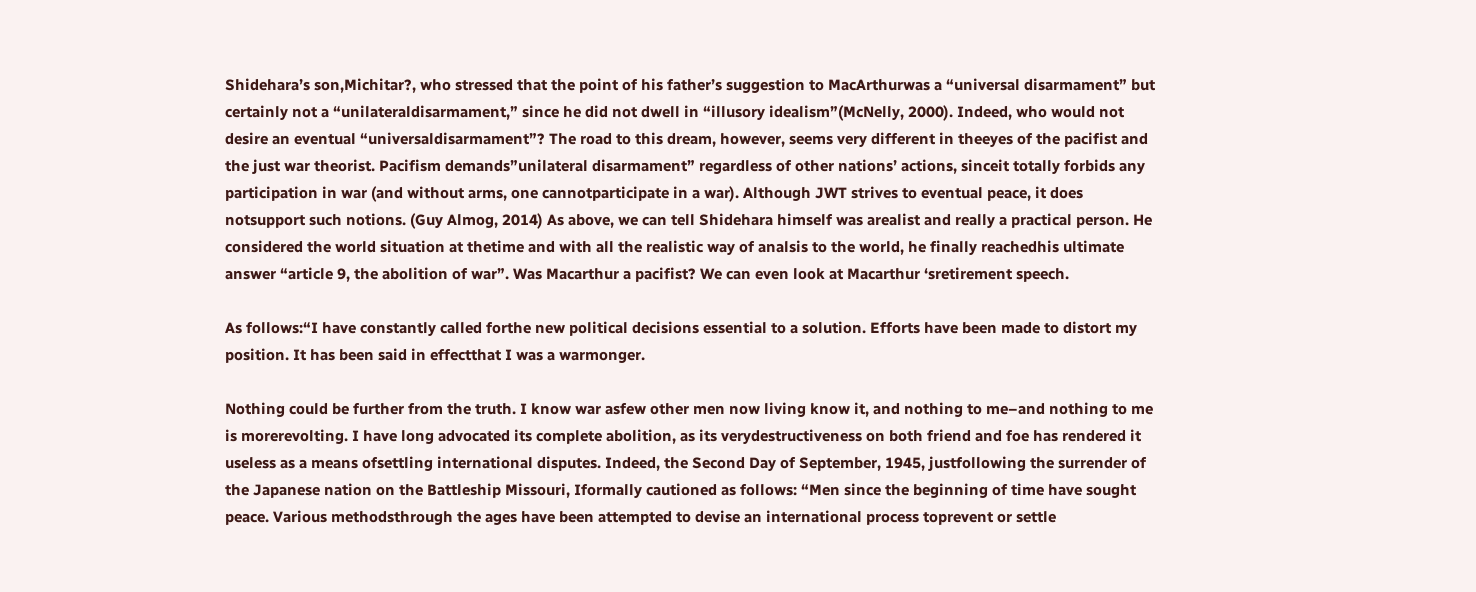Shidehara’s son,Michitar?, who stressed that the point of his father’s suggestion to MacArthurwas a “universal disarmament” but certainly not a “unilateraldisarmament,” since he did not dwell in “illusory idealism”(McNelly, 2000). Indeed, who would not desire an eventual “universaldisarmament”? The road to this dream, however, seems very different in theeyes of the pacifist and the just war theorist. Pacifism demands”unilateral disarmament” regardless of other nations’ actions, sinceit totally forbids any participation in war (and without arms, one cannotparticipate in a war). Although JWT strives to eventual peace, it does notsupport such notions. (Guy Almog, 2014) As above, we can tell Shidehara himself was arealist and really a practical person. He considered the world situation at thetime and with all the realistic way of analsis to the world, he finally reachedhis ultimate answer “article 9, the abolition of war”. Was Macarthur a pacifist? We can even look at Macarthur ‘sretirement speech.

As follows:“I have constantly called forthe new political decisions essential to a solution. Efforts have been made to distort my position. It has been said in effectthat I was a warmonger.

Nothing could be further from the truth. I know war asfew other men now living know it, and nothing to me–and nothing to me is morerevolting. I have long advocated its complete abolition, as its verydestructiveness on both friend and foe has rendered it useless as a means ofsettling international disputes. Indeed, the Second Day of September, 1945, justfollowing the surrender of the Japanese nation on the Battleship Missouri, Iformally cautioned as follows: “Men since the beginning of time have sought peace. Various methodsthrough the ages have been attempted to devise an international process toprevent or settle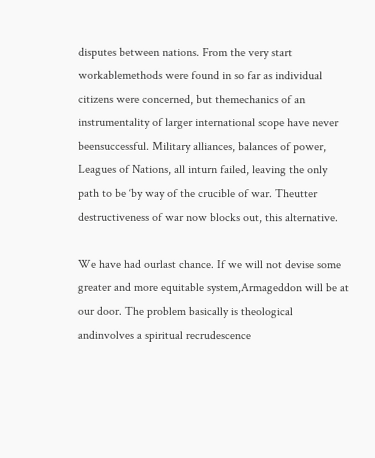disputes between nations. From the very start workablemethods were found in so far as individual citizens were concerned, but themechanics of an instrumentality of larger international scope have never beensuccessful. Military alliances, balances of power, Leagues of Nations, all inturn failed, leaving the only path to be ‘by way of the crucible of war. Theutter destructiveness of war now blocks out, this alternative.

We have had ourlast chance. If we will not devise some greater and more equitable system,Armageddon will be at our door. The problem basically is theological andinvolves a spiritual recrudescence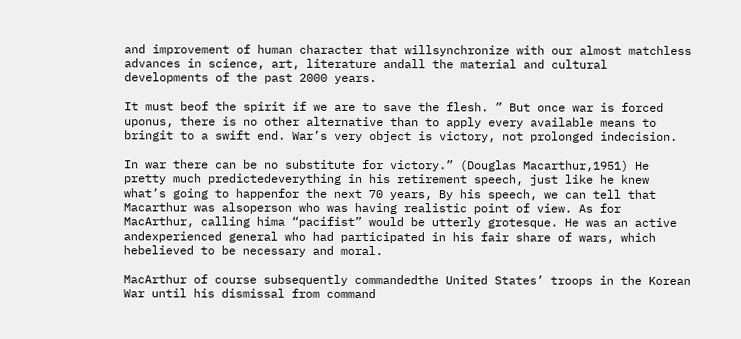and improvement of human character that willsynchronize with our almost matchless advances in science, art, literature andall the material and cultural developments of the past 2000 years.

It must beof the spirit if we are to save the flesh. ” But once war is forced uponus, there is no other alternative than to apply every available means to bringit to a swift end. War’s very object is victory, not prolonged indecision.

In war there can be no substitute for victory.” (Douglas Macarthur,1951) He pretty much predictedeverything in his retirement speech, just like he knew what’s going to happenfor the next 70 years, By his speech, we can tell that Macarthur was alsoperson who was having realistic point of view. As for MacArthur, calling hima “pacifist” would be utterly grotesque. He was an active andexperienced general who had participated in his fair share of wars, which hebelieved to be necessary and moral.

MacArthur of course subsequently commandedthe United States’ troops in the Korean War until his dismissal from command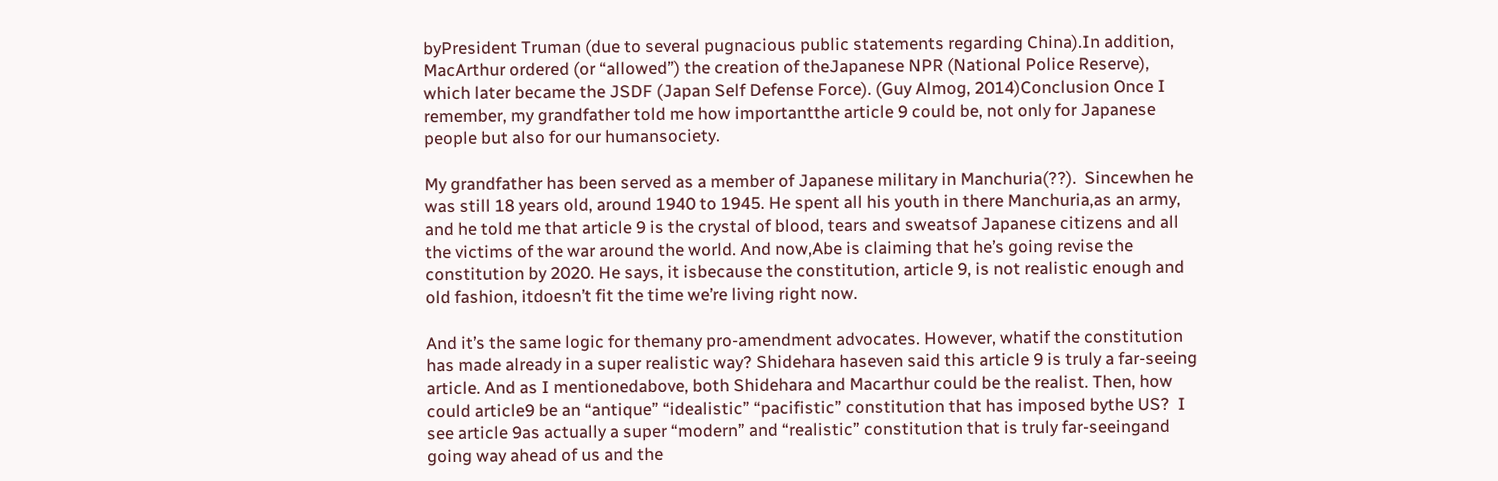byPresident Truman (due to several pugnacious public statements regarding China).In addition, MacArthur ordered (or “allowed”) the creation of theJapanese NPR (National Police Reserve), which later became the JSDF (Japan Self Defense Force). (Guy Almog, 2014)Conclusion Once I remember, my grandfather told me how importantthe article 9 could be, not only for Japanese people but also for our humansociety.

My grandfather has been served as a member of Japanese military in Manchuria(??).  Sincewhen he was still 18 years old, around 1940 to 1945. He spent all his youth in there Manchuria,as an army, and he told me that article 9 is the crystal of blood, tears and sweatsof Japanese citizens and all the victims of the war around the world. And now,Abe is claiming that he’s going revise the constitution by 2020. He says, it isbecause the constitution, article 9, is not realistic enough and old fashion, itdoesn’t fit the time we’re living right now.

And it’s the same logic for themany pro-amendment advocates. However, whatif the constitution has made already in a super realistic way? Shidehara haseven said this article 9 is truly a far-seeing article. And as I mentionedabove, both Shidehara and Macarthur could be the realist. Then, how could article9 be an “antique” “idealistic” “pacifistic” constitution that has imposed bythe US?  I see article 9as actually a super “modern” and “realistic” constitution that is truly far-seeingand going way ahead of us and the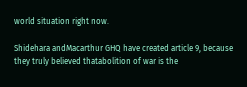world situation right now.

Shidehara andMacarthur GHQ have created article 9, because they truly believed thatabolition of war is the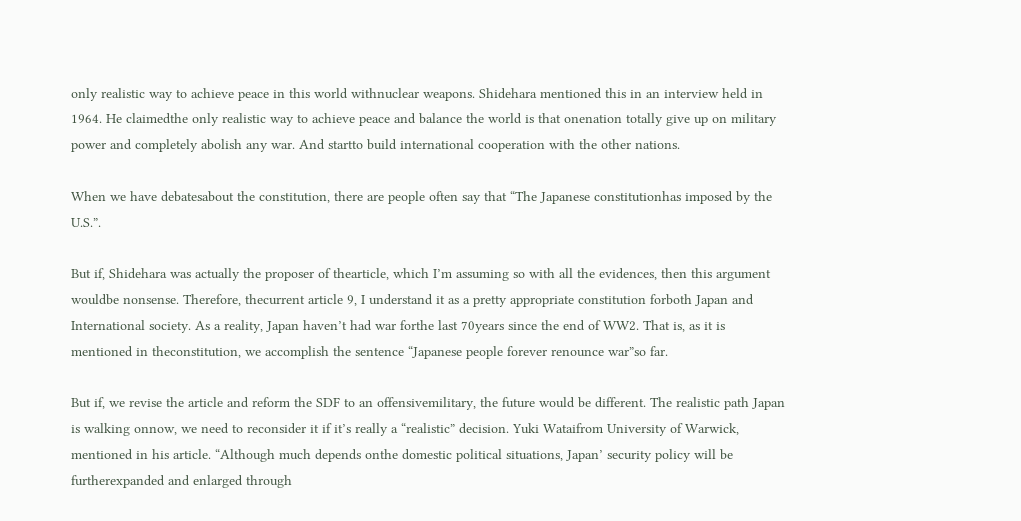only realistic way to achieve peace in this world withnuclear weapons. Shidehara mentioned this in an interview held in 1964. He claimedthe only realistic way to achieve peace and balance the world is that onenation totally give up on military power and completely abolish any war. And startto build international cooperation with the other nations.

When we have debatesabout the constitution, there are people often say that “The Japanese constitutionhas imposed by the U.S.”.

But if, Shidehara was actually the proposer of thearticle, which I’m assuming so with all the evidences, then this argument wouldbe nonsense. Therefore, thecurrent article 9, I understand it as a pretty appropriate constitution forboth Japan and International society. As a reality, Japan haven’t had war forthe last 70years since the end of WW2. That is, as it is mentioned in theconstitution, we accomplish the sentence “Japanese people forever renounce war”so far.

But if, we revise the article and reform the SDF to an offensivemilitary, the future would be different. The realistic path Japan is walking onnow, we need to reconsider it if it’s really a “realistic” decision. Yuki Wataifrom University of Warwick, mentioned in his article. “Although much depends onthe domestic political situations, Japan’ security policy will be furtherexpanded and enlarged through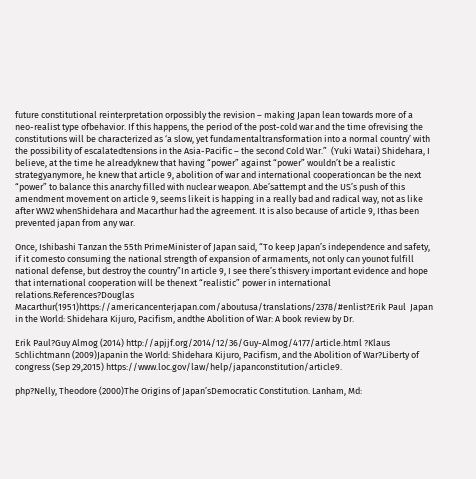future constitutional reinterpretation orpossibly the revision – making Japan lean towards more of a neo-realist type ofbehavior. If this happens, the period of the post-cold war and the time ofrevising the constitutions will be characterized as ‘a slow, yet fundamentaltransformation into a normal country’ with the possibility of escalatedtensions in the Asia-Pacific – the second Cold War.”  (Yuki Watai) Shidehara, I believe, at the time he alreadyknew that having “power” against “power” wouldn’t be a realistic strategyanymore, he knew that article 9, abolition of war and international cooperationcan be the next “power” to balance this anarchy filled with nuclear weapon. Abe’sattempt and the US’s push of this amendment movement on article 9, seems likeit is happing in a really bad and radical way, not as like after WW2 whenShidehara and Macarthur had the agreement. It is also because of article 9, Ithas been prevented japan from any war.

Once, Ishibashi Tanzan the 55th PrimeMinister of Japan said, “To keep Japan’s independence and safety, if it comesto consuming the national strength of expansion of armaments, not only can younot fulfill national defense, but destroy the country”In article 9, I see there’s thisvery important evidence and hope that international cooperation will be thenext “realistic” power in international relations.References?Douglas Macarthur(1951)https://americancenterjapan.com/aboutusa/translations/2378/#enlist?Erik Paul  Japan in the World: Shidehara Kijuro, Pacifism, andthe Abolition of War: A book review by Dr.

Erik Paul?Guy Almog (2014) http://apjjf.org/2014/12/36/Guy-Almog/4177/article.html ?Klaus Schlichtmann (2009)Japanin the World: Shidehara Kijuro, Pacifism, and the Abolition of War?Liberty of congress (Sep 29,2015) https://www.loc.gov/law/help/japanconstitution/article9.

php?Nelly, Theodore (2000)The Origins of Japan’sDemocratic Constitution. Lanham, Md: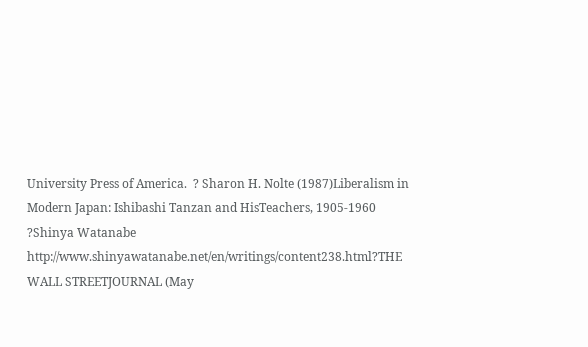University Press of America.  ? Sharon H. Nolte (1987)Liberalism in Modern Japan: Ishibashi Tanzan and HisTeachers, 1905-1960 ?Shinya Watanabe http://www.shinyawatanabe.net/en/writings/content238.html?THE WALL STREETJOURNAL (May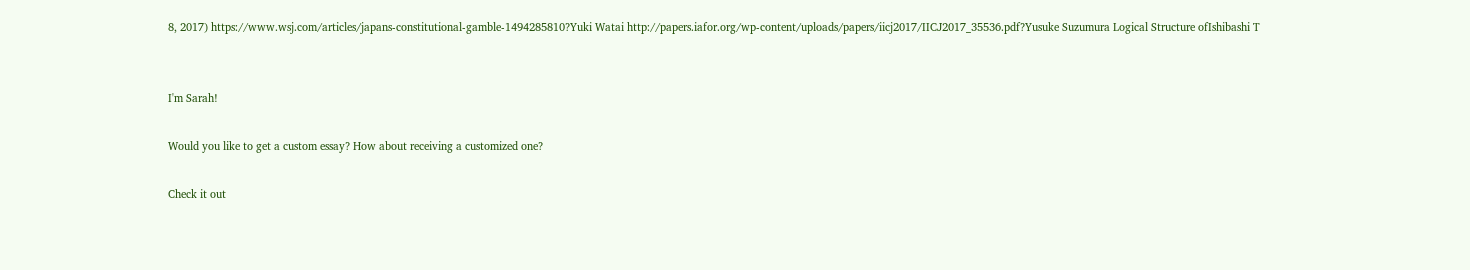8, 2017) https://www.wsj.com/articles/japans-constitutional-gamble-1494285810?Yuki Watai http://papers.iafor.org/wp-content/uploads/papers/iicj2017/IICJ2017_35536.pdf?Yusuke Suzumura Logical Structure ofIshibashi T


I'm Sarah!

Would you like to get a custom essay? How about receiving a customized one?

Check it out